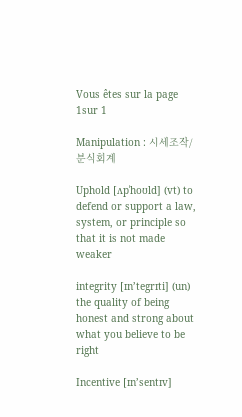Vous êtes sur la page 1sur 1

Manipulation : 시세조작/분식회계

Uphold [ʌpˈhoʊld] (vt) to defend or support a law, system, or principle so that it is not made weaker

integrity [ɪn’tegrɪti] (un) the quality of being honest and strong about what you believe to be right

Incentive [ɪn’sentɪv]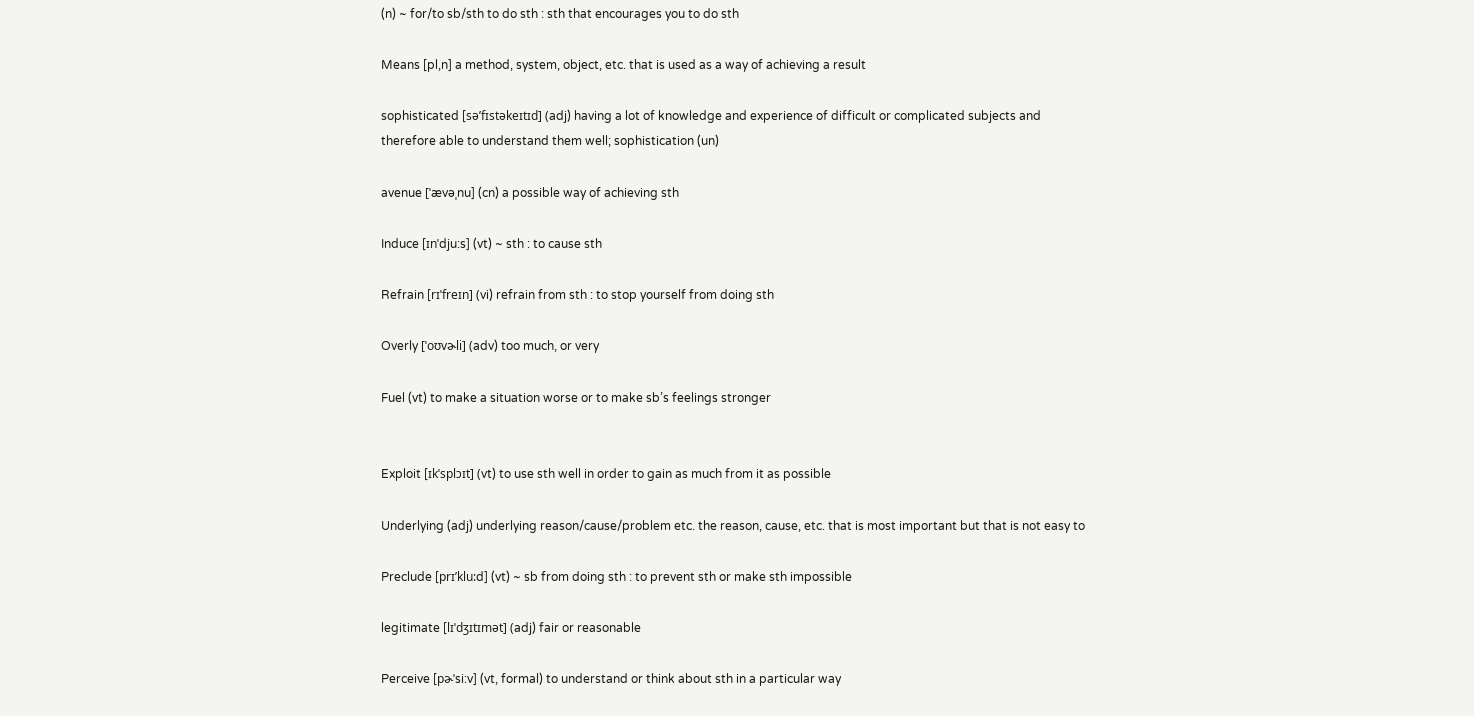(n) ~ for/to sb/sth to do sth : sth that encourages you to do sth

Means [pl,n] a method, system, object, etc. that is used as a way of achieving a result

sophisticated [sǝ’fɪstǝkeɪtɪd] (adj) having a lot of knowledge and experience of difficult or complicated subjects and
therefore able to understand them well; sophistication (un)

avenue [ˈævəˌnu] (cn) a possible way of achieving sth

Induce [ɪnˈdju:s] (vt) ~ sth : to cause sth

Refrain [rɪˈfreɪn] (vi) refrain from sth : to stop yourself from doing sth

Overly [ˈoʊvɚli] (adv) too much, or very

Fuel (vt) to make a situation worse or to make sb’s feelings stronger


Exploit [ɪkˈsplɔɪt] (vt) to use sth well in order to gain as much from it as possible

Underlying (adj) underlying reason/cause/problem etc. the reason, cause, etc. that is most important but that is not easy to

Preclude [prɪ’klu:d] (vt) ~ sb from doing sth : to prevent sth or make sth impossible

legitimate [lɪˈdʒɪtɪmət] (adj) fair or reasonable

Perceive [pɚˈsi:v] (vt, formal) to understand or think about sth in a particular way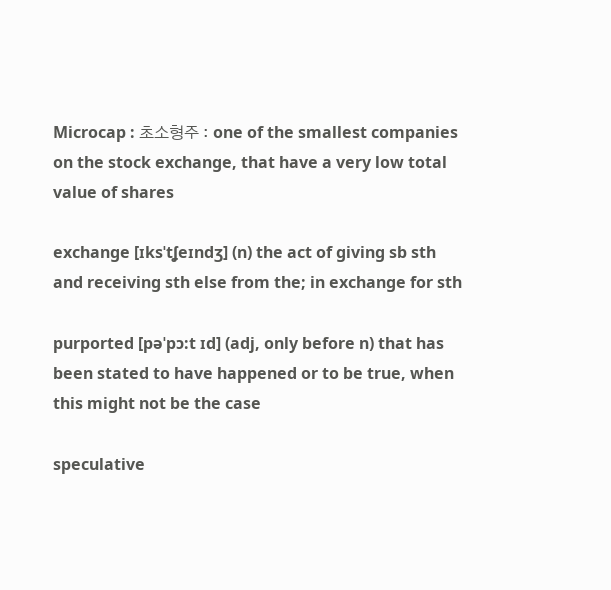Microcap : 초소형주 : one of the smallest companies on the stock exchange, that have a very low total value of shares

exchange [ɪksˈtʆeɪndʒ] (n) the act of giving sb sth and receiving sth else from the; in exchange for sth

purported [pǝˈpɔ:t ɪd] (adj, only before n) that has been stated to have happened or to be true, when this might not be the case

speculative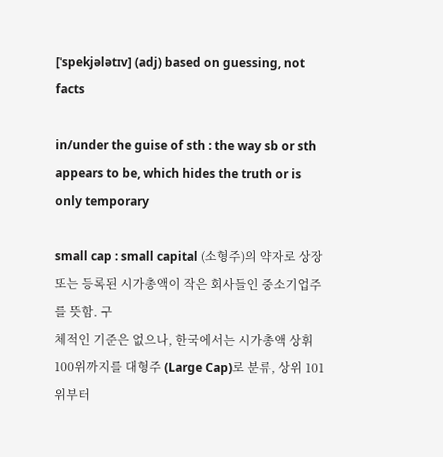[ˈspekjələtɪv] (adj) based on guessing, not facts

in/under the guise of sth : the way sb or sth appears to be, which hides the truth or is only temporary

small cap : small capital (소형주)의 약자로 상장 또는 등록된 시가총액이 작은 회사들인 중소기업주를 뜻함. 구
체적인 기준은 없으나, 한국에서는 시가총액 상휘 100위까지를 대형주 (Large Cap)로 분류, 상위 101위부터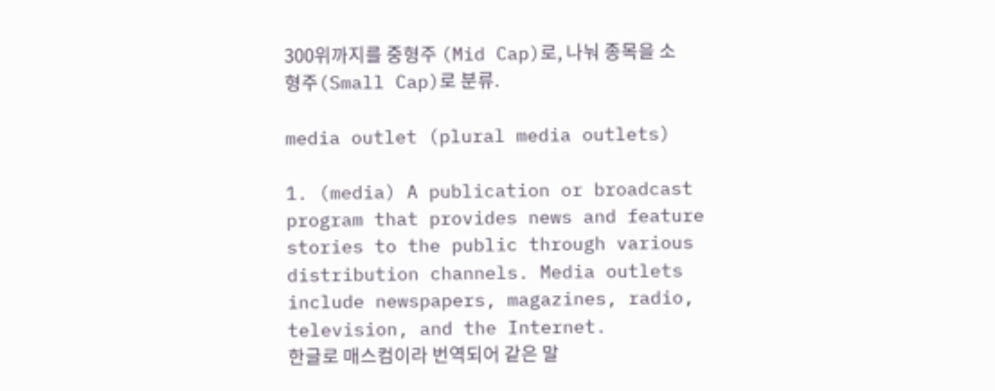300위까지를 중형주 (Mid Cap)로, 나눠 종목을 소형주(Small Cap)로 분류.

media outlet (plural media outlets)

1. (media) A publication or broadcast program that provides news and feature stories to the public through various
distribution channels. Media outlets include newspapers, magazines, radio, television, and the Internet.
한글로 매스컴이라 번역되어 같은 말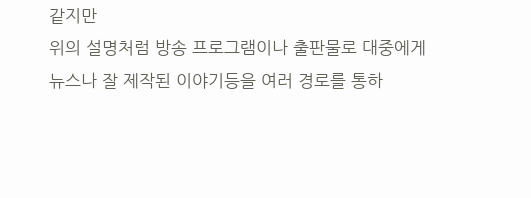같지만
위의 설명처럼 방송 프로그램이나 출판물로 대중에게 뉴스나 잘 제작된 이야기등을 여러 경로를 통하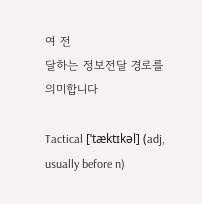여 전
달하는 정보전달 경로를 의미합니다

Tactical [ˈtæktɪkəl] (adj, usually before n)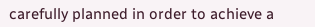carefully planned in order to achieve a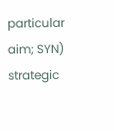particular aim; SYN) strategic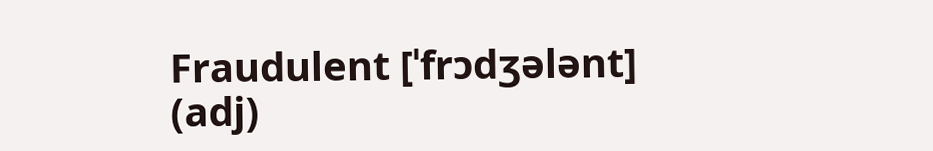Fraudulent [ˈfrɔdʒələnt] (adj)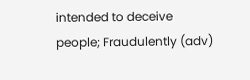intended to deceive people; Fraudulently (adv)